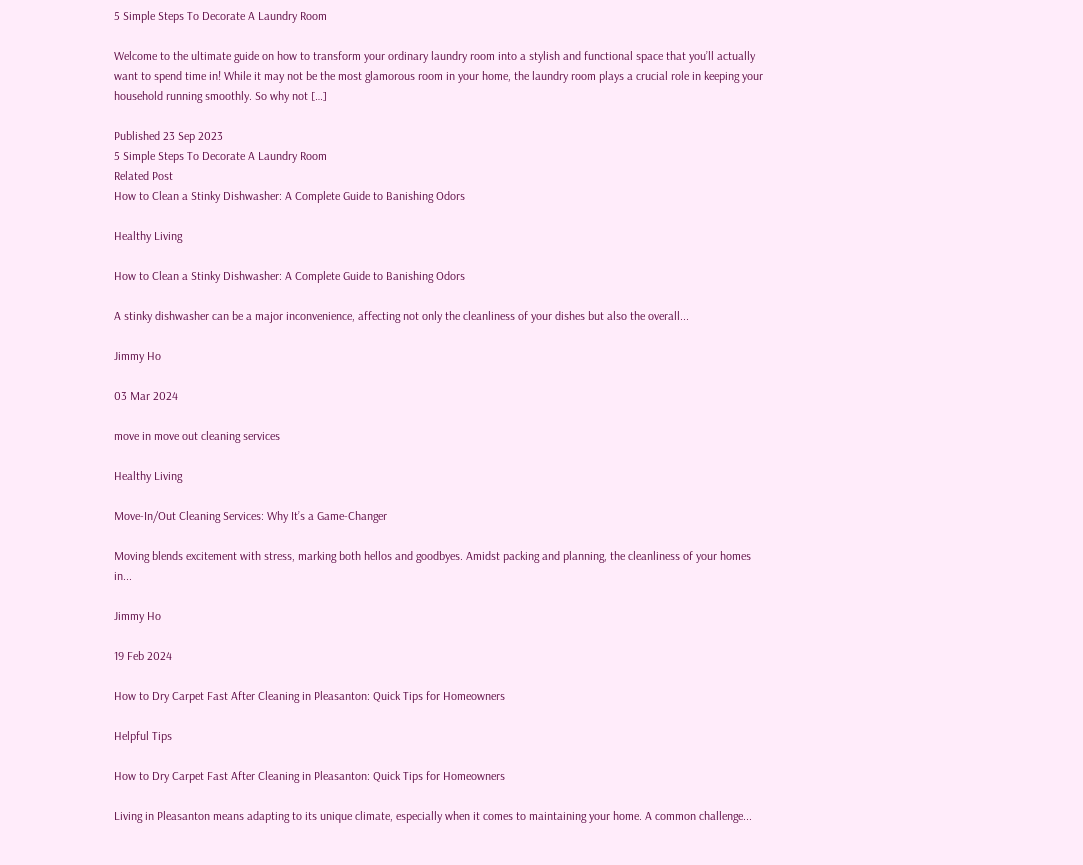5 Simple Steps To Decorate A Laundry Room

Welcome to the ultimate guide on how to transform your ordinary laundry room into a stylish and functional space that you’ll actually want to spend time in! While it may not be the most glamorous room in your home, the laundry room plays a crucial role in keeping your household running smoothly. So why not […]

Published 23 Sep 2023
5 Simple Steps To Decorate A Laundry Room
Related Post
How to Clean a Stinky Dishwasher: A Complete Guide to Banishing Odors

Healthy Living

How to Clean a Stinky Dishwasher: A Complete Guide to Banishing Odors

A stinky dishwasher can be a major inconvenience, affecting not only the cleanliness of your dishes but also the overall...

Jimmy Ho

03 Mar 2024

move in move out cleaning services

Healthy Living

Move-In/Out Cleaning Services: Why It’s a Game-Changer

Moving blends excitement with stress, marking both hellos and goodbyes. Amidst packing and planning, the cleanliness of your homes in...

Jimmy Ho

19 Feb 2024

How to Dry Carpet Fast After Cleaning in Pleasanton: Quick Tips for Homeowners

Helpful Tips

How to Dry Carpet Fast After Cleaning in Pleasanton: Quick Tips for Homeowners

Living in Pleasanton means adapting to its unique climate, especially when it comes to maintaining your home. A common challenge...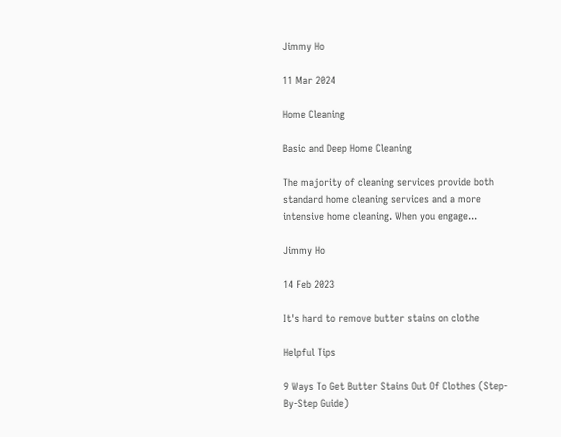Jimmy Ho

11 Mar 2024

Home Cleaning

Basic and Deep Home Cleaning

The majority of cleaning services provide both standard home cleaning services and a more intensive home cleaning. When you engage...

Jimmy Ho

14 Feb 2023

It's hard to remove butter stains on clothe

Helpful Tips

9 Ways To Get Butter Stains Out Of Clothes (Step-By-Step Guide)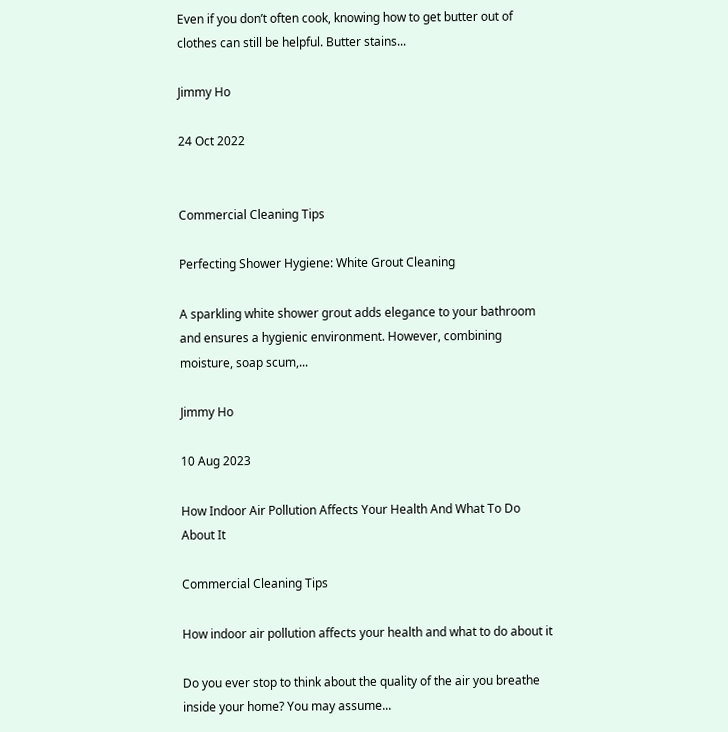Even if you don’t often cook, knowing how to get butter out of clothes can still be helpful. Butter stains...

Jimmy Ho

24 Oct 2022


Commercial Cleaning Tips

Perfecting Shower Hygiene: White Grout Cleaning

A sparkling white shower grout adds elegance to your bathroom and ensures a hygienic environment. However, combining moisture, soap scum,...

Jimmy Ho

10 Aug 2023

How Indoor Air Pollution Affects Your Health And What To Do About It

Commercial Cleaning Tips

How indoor air pollution affects your health and what to do about it

Do you ever stop to think about the quality of the air you breathe inside your home? You may assume...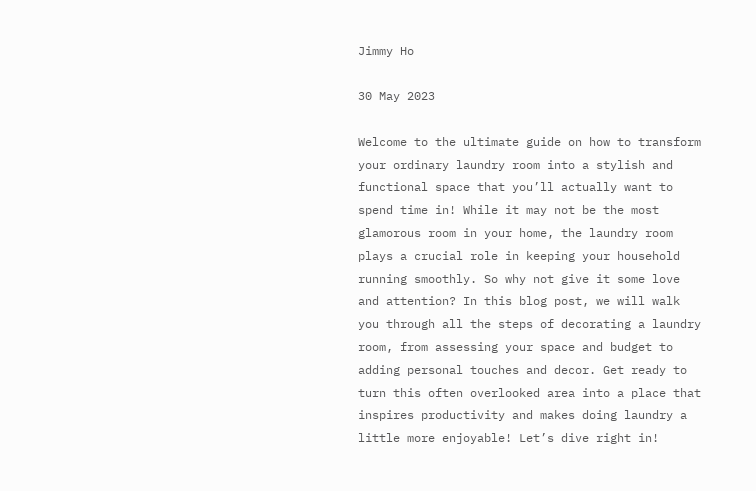Jimmy Ho

30 May 2023

Welcome to the ultimate guide on how to transform your ordinary laundry room into a stylish and functional space that you’ll actually want to spend time in! While it may not be the most glamorous room in your home, the laundry room plays a crucial role in keeping your household running smoothly. So why not give it some love and attention? In this blog post, we will walk you through all the steps of decorating a laundry room, from assessing your space and budget to adding personal touches and decor. Get ready to turn this often overlooked area into a place that inspires productivity and makes doing laundry a little more enjoyable! Let’s dive right in!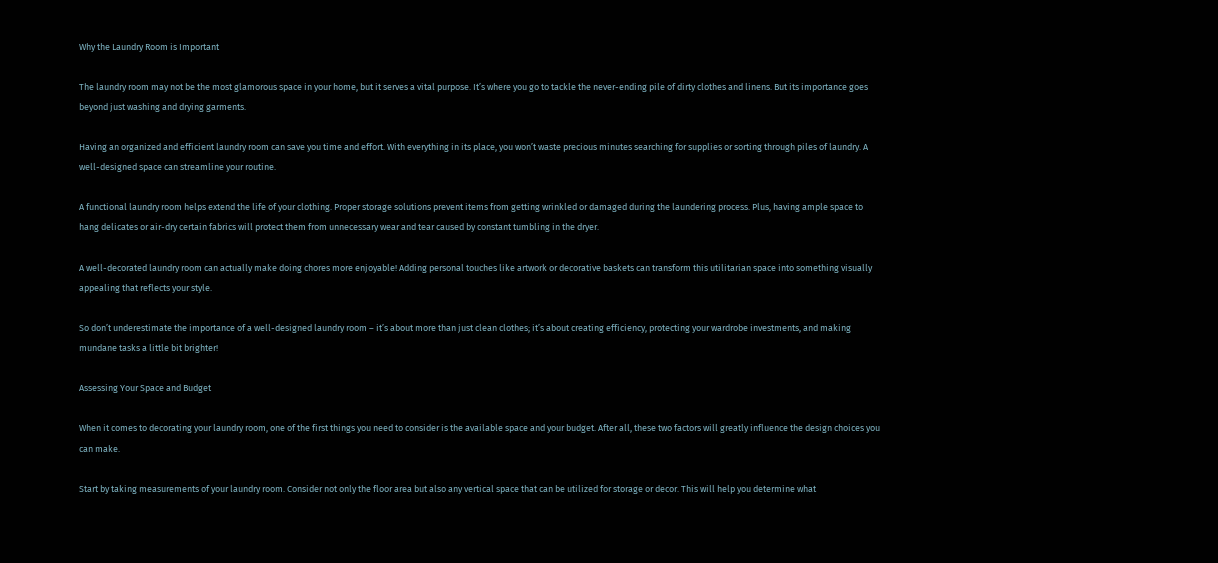Why the Laundry Room is Important

The laundry room may not be the most glamorous space in your home, but it serves a vital purpose. It’s where you go to tackle the never-ending pile of dirty clothes and linens. But its importance goes beyond just washing and drying garments.

Having an organized and efficient laundry room can save you time and effort. With everything in its place, you won’t waste precious minutes searching for supplies or sorting through piles of laundry. A well-designed space can streamline your routine.

A functional laundry room helps extend the life of your clothing. Proper storage solutions prevent items from getting wrinkled or damaged during the laundering process. Plus, having ample space to hang delicates or air-dry certain fabrics will protect them from unnecessary wear and tear caused by constant tumbling in the dryer.

A well-decorated laundry room can actually make doing chores more enjoyable! Adding personal touches like artwork or decorative baskets can transform this utilitarian space into something visually appealing that reflects your style.

So don’t underestimate the importance of a well-designed laundry room – it’s about more than just clean clothes; it’s about creating efficiency, protecting your wardrobe investments, and making mundane tasks a little bit brighter!

Assessing Your Space and Budget

When it comes to decorating your laundry room, one of the first things you need to consider is the available space and your budget. After all, these two factors will greatly influence the design choices you can make.

Start by taking measurements of your laundry room. Consider not only the floor area but also any vertical space that can be utilized for storage or decor. This will help you determine what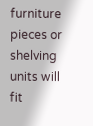furniture pieces or shelving units will fit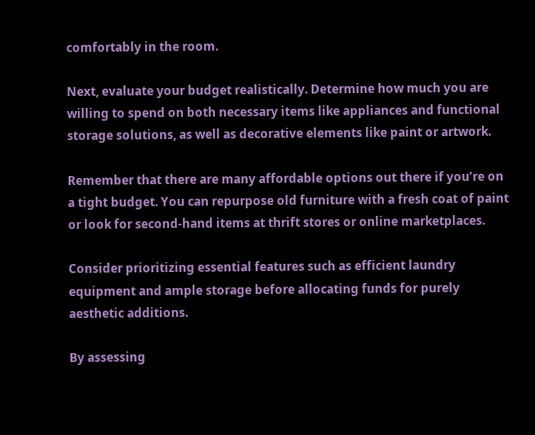comfortably in the room.

Next, evaluate your budget realistically. Determine how much you are willing to spend on both necessary items like appliances and functional storage solutions, as well as decorative elements like paint or artwork.

Remember that there are many affordable options out there if you’re on a tight budget. You can repurpose old furniture with a fresh coat of paint or look for second-hand items at thrift stores or online marketplaces.

Consider prioritizing essential features such as efficient laundry equipment and ample storage before allocating funds for purely aesthetic additions.

By assessing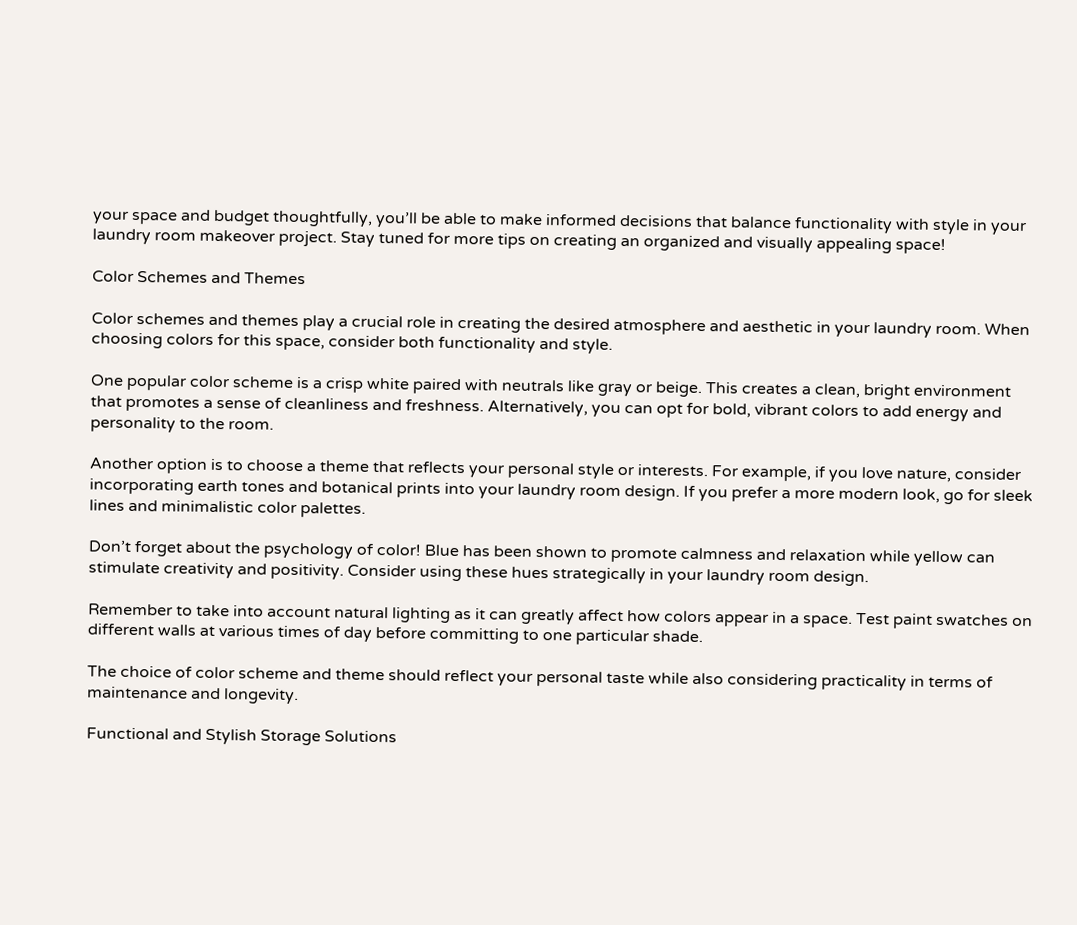your space and budget thoughtfully, you’ll be able to make informed decisions that balance functionality with style in your laundry room makeover project. Stay tuned for more tips on creating an organized and visually appealing space!

Color Schemes and Themes

Color schemes and themes play a crucial role in creating the desired atmosphere and aesthetic in your laundry room. When choosing colors for this space, consider both functionality and style.

One popular color scheme is a crisp white paired with neutrals like gray or beige. This creates a clean, bright environment that promotes a sense of cleanliness and freshness. Alternatively, you can opt for bold, vibrant colors to add energy and personality to the room.

Another option is to choose a theme that reflects your personal style or interests. For example, if you love nature, consider incorporating earth tones and botanical prints into your laundry room design. If you prefer a more modern look, go for sleek lines and minimalistic color palettes.

Don’t forget about the psychology of color! Blue has been shown to promote calmness and relaxation while yellow can stimulate creativity and positivity. Consider using these hues strategically in your laundry room design.

Remember to take into account natural lighting as it can greatly affect how colors appear in a space. Test paint swatches on different walls at various times of day before committing to one particular shade.

The choice of color scheme and theme should reflect your personal taste while also considering practicality in terms of maintenance and longevity.

Functional and Stylish Storage Solutions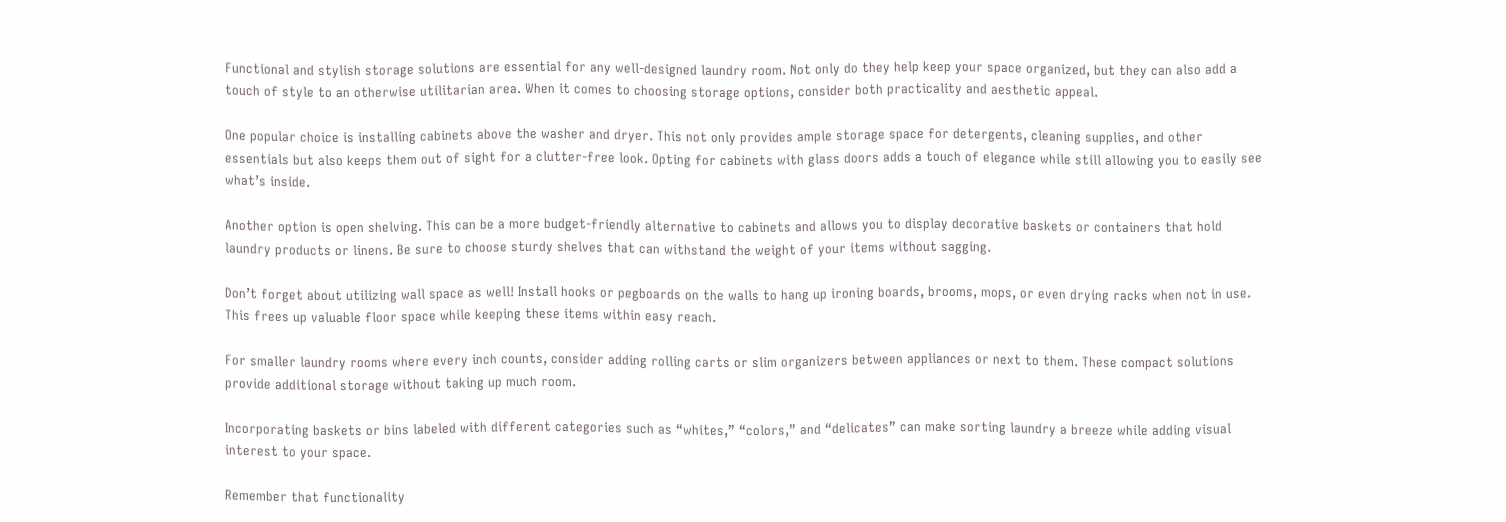Functional and stylish storage solutions are essential for any well-designed laundry room. Not only do they help keep your space organized, but they can also add a touch of style to an otherwise utilitarian area. When it comes to choosing storage options, consider both practicality and aesthetic appeal.

One popular choice is installing cabinets above the washer and dryer. This not only provides ample storage space for detergents, cleaning supplies, and other essentials but also keeps them out of sight for a clutter-free look. Opting for cabinets with glass doors adds a touch of elegance while still allowing you to easily see what’s inside.

Another option is open shelving. This can be a more budget-friendly alternative to cabinets and allows you to display decorative baskets or containers that hold laundry products or linens. Be sure to choose sturdy shelves that can withstand the weight of your items without sagging.

Don’t forget about utilizing wall space as well! Install hooks or pegboards on the walls to hang up ironing boards, brooms, mops, or even drying racks when not in use. This frees up valuable floor space while keeping these items within easy reach.

For smaller laundry rooms where every inch counts, consider adding rolling carts or slim organizers between appliances or next to them. These compact solutions provide additional storage without taking up much room.

Incorporating baskets or bins labeled with different categories such as “whites,” “colors,” and “delicates” can make sorting laundry a breeze while adding visual interest to your space.

Remember that functionality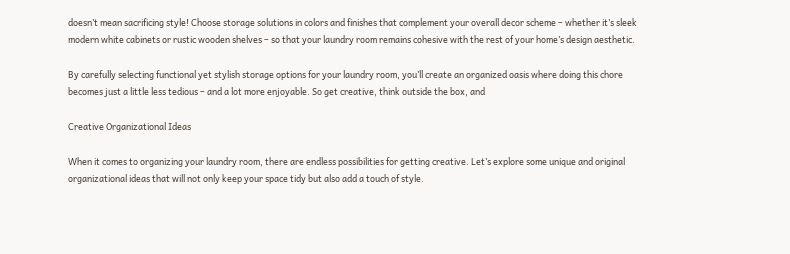doesn’t mean sacrificing style! Choose storage solutions in colors and finishes that complement your overall decor scheme – whether it’s sleek modern white cabinets or rustic wooden shelves – so that your laundry room remains cohesive with the rest of your home’s design aesthetic.

By carefully selecting functional yet stylish storage options for your laundry room, you’ll create an organized oasis where doing this chore becomes just a little less tedious – and a lot more enjoyable. So get creative, think outside the box, and

Creative Organizational Ideas

When it comes to organizing your laundry room, there are endless possibilities for getting creative. Let’s explore some unique and original organizational ideas that will not only keep your space tidy but also add a touch of style.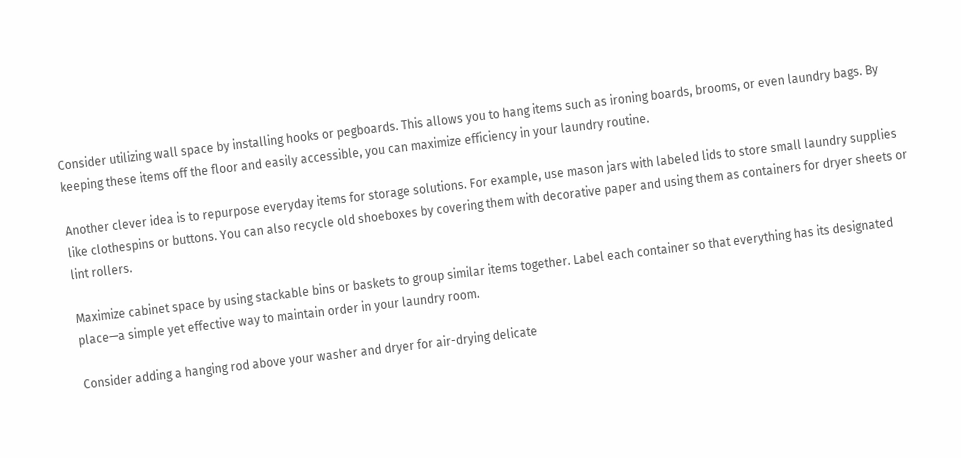Consider utilizing wall space by installing hooks or pegboards. This allows you to hang items such as ironing boards, brooms, or even laundry bags. By keeping these items off the floor and easily accessible, you can maximize efficiency in your laundry routine.

Another clever idea is to repurpose everyday items for storage solutions. For example, use mason jars with labeled lids to store small laundry supplies like clothespins or buttons. You can also recycle old shoeboxes by covering them with decorative paper and using them as containers for dryer sheets or lint rollers.

Maximize cabinet space by using stackable bins or baskets to group similar items together. Label each container so that everything has its designated place—a simple yet effective way to maintain order in your laundry room.

Consider adding a hanging rod above your washer and dryer for air-drying delicate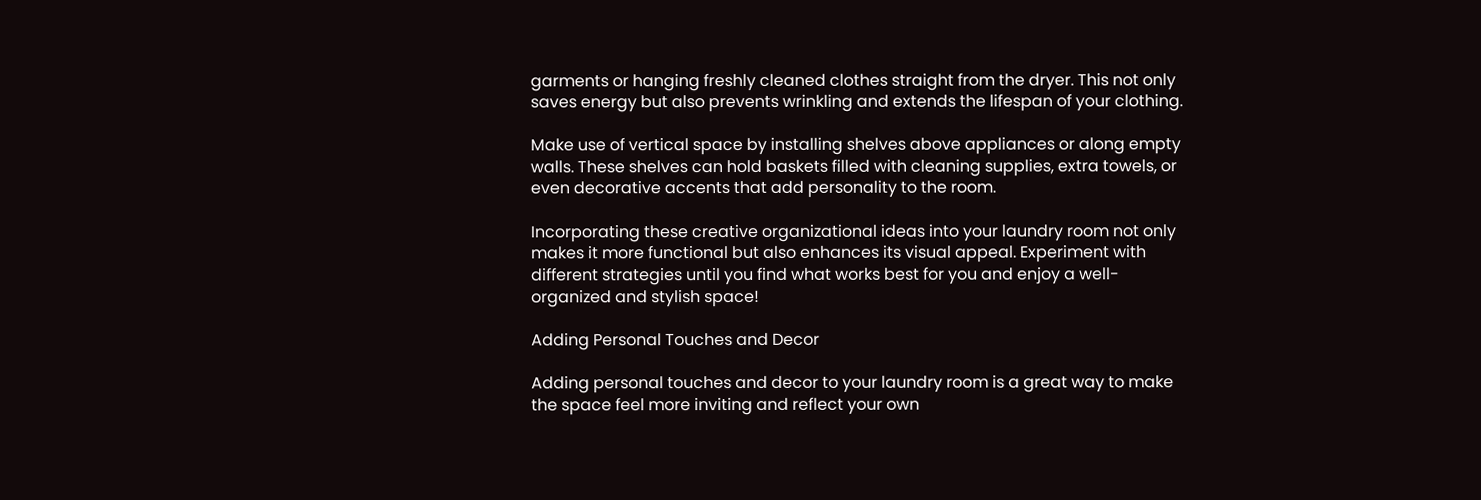garments or hanging freshly cleaned clothes straight from the dryer. This not only saves energy but also prevents wrinkling and extends the lifespan of your clothing.

Make use of vertical space by installing shelves above appliances or along empty walls. These shelves can hold baskets filled with cleaning supplies, extra towels, or even decorative accents that add personality to the room.

Incorporating these creative organizational ideas into your laundry room not only makes it more functional but also enhances its visual appeal. Experiment with different strategies until you find what works best for you and enjoy a well-organized and stylish space!

Adding Personal Touches and Decor

Adding personal touches and decor to your laundry room is a great way to make the space feel more inviting and reflect your own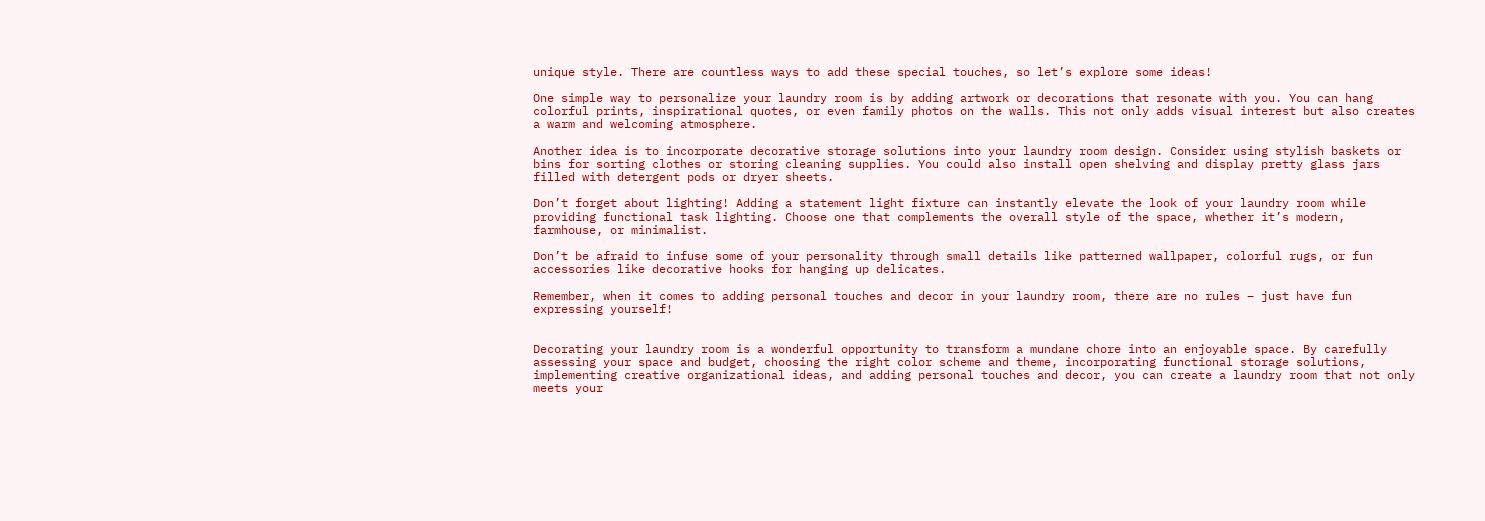unique style. There are countless ways to add these special touches, so let’s explore some ideas!

One simple way to personalize your laundry room is by adding artwork or decorations that resonate with you. You can hang colorful prints, inspirational quotes, or even family photos on the walls. This not only adds visual interest but also creates a warm and welcoming atmosphere.

Another idea is to incorporate decorative storage solutions into your laundry room design. Consider using stylish baskets or bins for sorting clothes or storing cleaning supplies. You could also install open shelving and display pretty glass jars filled with detergent pods or dryer sheets.

Don’t forget about lighting! Adding a statement light fixture can instantly elevate the look of your laundry room while providing functional task lighting. Choose one that complements the overall style of the space, whether it’s modern, farmhouse, or minimalist.

Don’t be afraid to infuse some of your personality through small details like patterned wallpaper, colorful rugs, or fun accessories like decorative hooks for hanging up delicates.

Remember, when it comes to adding personal touches and decor in your laundry room, there are no rules – just have fun expressing yourself!


Decorating your laundry room is a wonderful opportunity to transform a mundane chore into an enjoyable space. By carefully assessing your space and budget, choosing the right color scheme and theme, incorporating functional storage solutions, implementing creative organizational ideas, and adding personal touches and decor, you can create a laundry room that not only meets your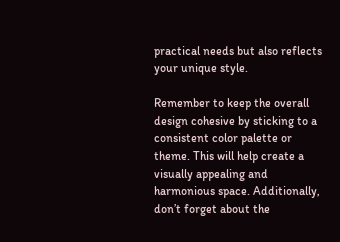practical needs but also reflects your unique style.

Remember to keep the overall design cohesive by sticking to a consistent color palette or theme. This will help create a visually appealing and harmonious space. Additionally, don’t forget about the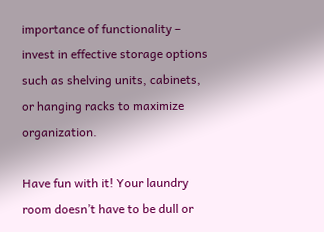importance of functionality – invest in effective storage options such as shelving units, cabinets, or hanging racks to maximize organization.

Have fun with it! Your laundry room doesn’t have to be dull or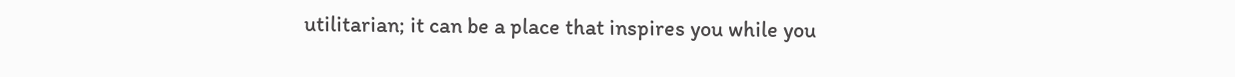utilitarian; it can be a place that inspires you while you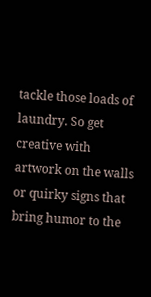tackle those loads of laundry. So get creative with artwork on the walls or quirky signs that bring humor to the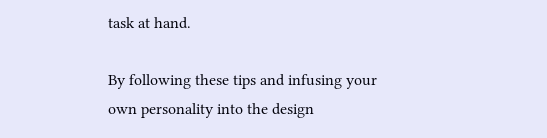task at hand.

By following these tips and infusing your own personality into the design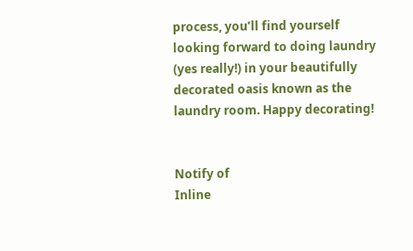process, you’ll find yourself looking forward to doing laundry (yes really!) in your beautifully decorated oasis known as the laundry room. Happy decorating!


Notify of
Inline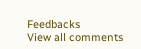Feedbacks
View all comments